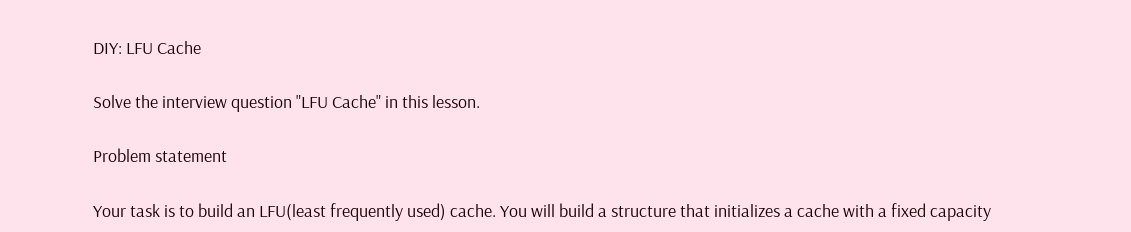DIY: LFU Cache

Solve the interview question "LFU Cache" in this lesson.

Problem statement

Your task is to build an LFU(least frequently used) cache. You will build a structure that initializes a cache with a fixed capacity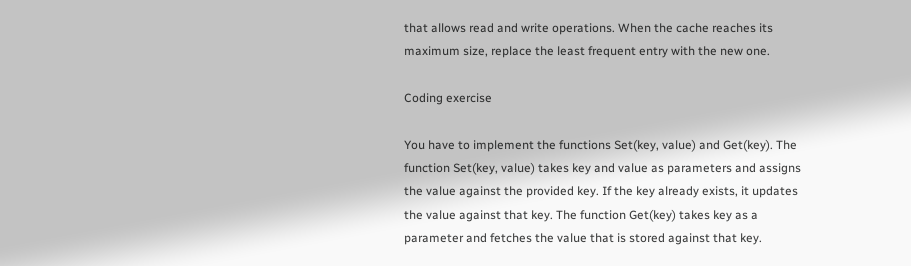that allows read and write operations. When the cache reaches its maximum size, replace the least frequent entry with the new one.

Coding exercise

You have to implement the functions Set(key, value) and Get(key). The function Set(key, value) takes key and value as parameters and assigns the value against the provided key. If the key already exists, it updates the value against that key. The function Get(key) takes key as a parameter and fetches the value that is stored against that key.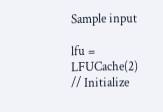Sample input

lfu = LFUCache(2) // Initialize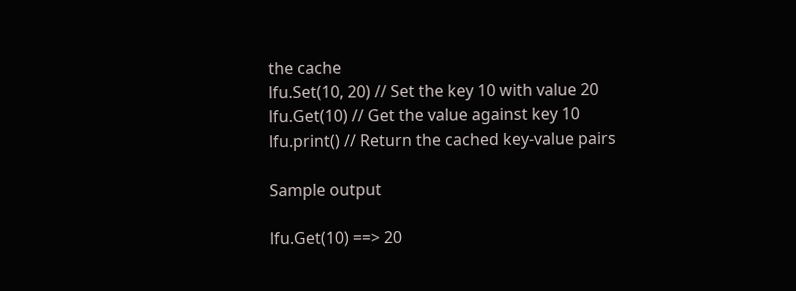the cache
lfu.Set(10, 20) // Set the key 10 with value 20
lfu.Get(10) // Get the value against key 10
lfu.print() // Return the cached key-value pairs

Sample output

lfu.Get(10) ==> 20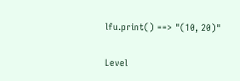lfu.print() ==> "(10, 20)"

Level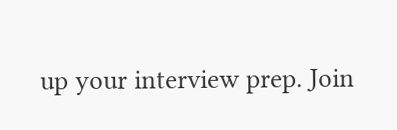up your interview prep. Join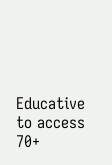Educative to access 70+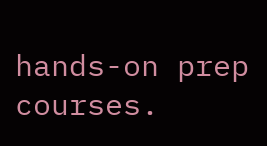hands-on prep courses.